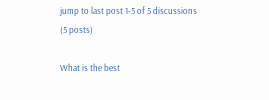jump to last post 1-5 of 5 discussions (5 posts)

What is the best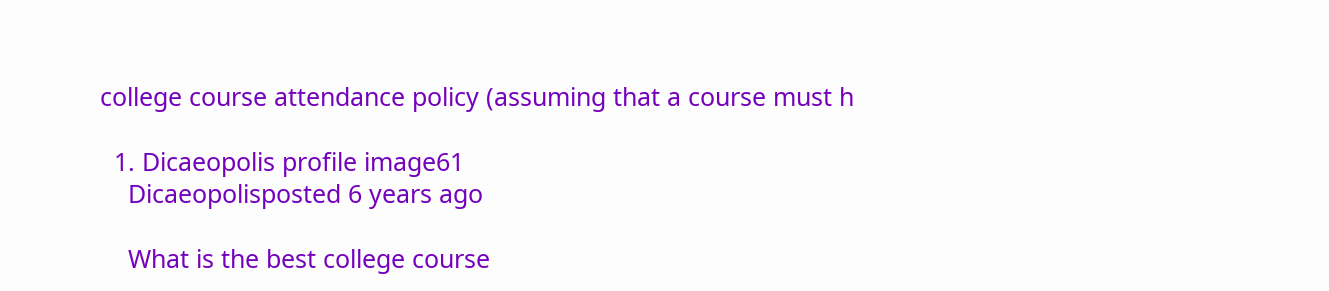college course attendance policy (assuming that a course must h

  1. Dicaeopolis profile image61
    Dicaeopolisposted 6 years ago

    What is the best college course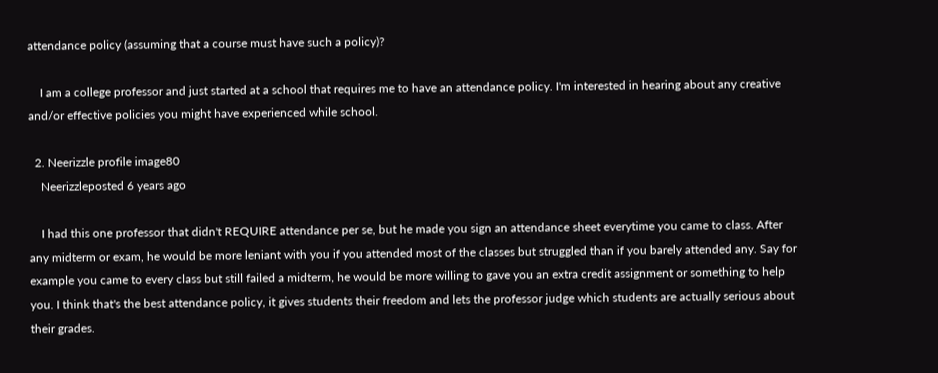attendance policy (assuming that a course must have such a policy)?

    I am a college professor and just started at a school that requires me to have an attendance policy. I'm interested in hearing about any creative and/or effective policies you might have experienced while school.

  2. Neerizzle profile image80
    Neerizzleposted 6 years ago

    I had this one professor that didn't REQUIRE attendance per se, but he made you sign an attendance sheet everytime you came to class. After any midterm or exam, he would be more leniant with you if you attended most of the classes but struggled than if you barely attended any. Say for example you came to every class but still failed a midterm, he would be more willing to gave you an extra credit assignment or something to help you. I think that's the best attendance policy, it gives students their freedom and lets the professor judge which students are actually serious about their grades.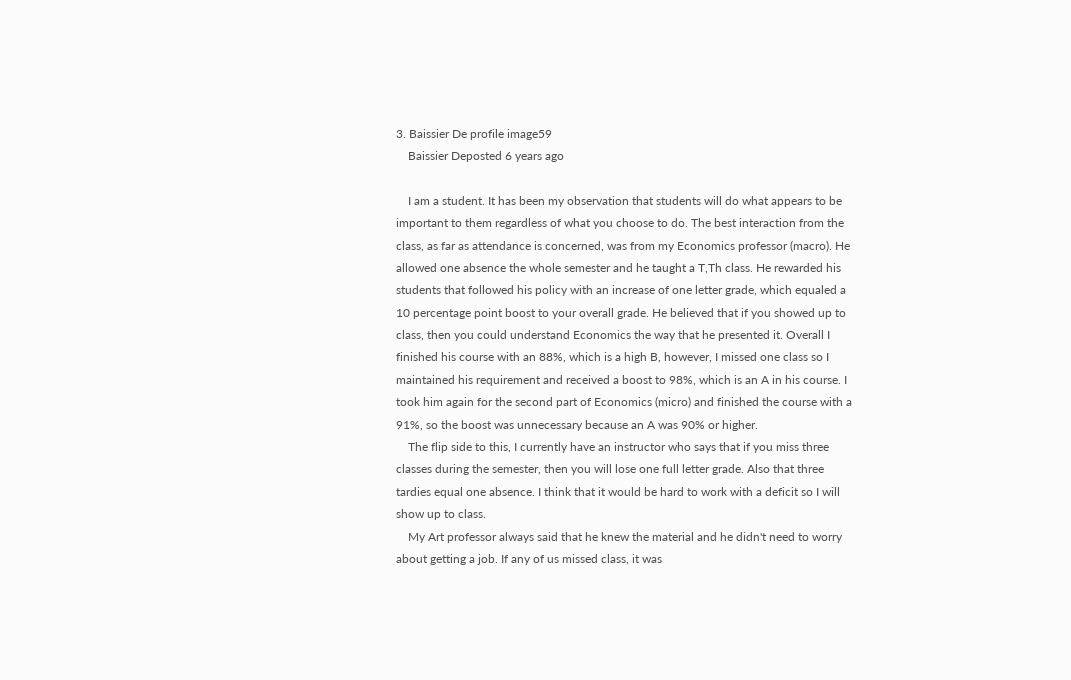3. Baissier De profile image59
    Baissier Deposted 6 years ago

    I am a student. It has been my observation that students will do what appears to be important to them regardless of what you choose to do. The best interaction from the class, as far as attendance is concerned, was from my Economics professor (macro). He allowed one absence the whole semester and he taught a T,Th class. He rewarded his students that followed his policy with an increase of one letter grade, which equaled a 10 percentage point boost to your overall grade. He believed that if you showed up to class, then you could understand Economics the way that he presented it. Overall I finished his course with an 88%, which is a high B, however, I missed one class so I maintained his requirement and received a boost to 98%, which is an A in his course. I took him again for the second part of Economics (micro) and finished the course with a 91%, so the boost was unnecessary because an A was 90% or higher.
    The flip side to this, I currently have an instructor who says that if you miss three classes during the semester, then you will lose one full letter grade. Also that three tardies equal one absence. I think that it would be hard to work with a deficit so I will show up to class.
    My Art professor always said that he knew the material and he didn't need to worry about getting a job. If any of us missed class, it was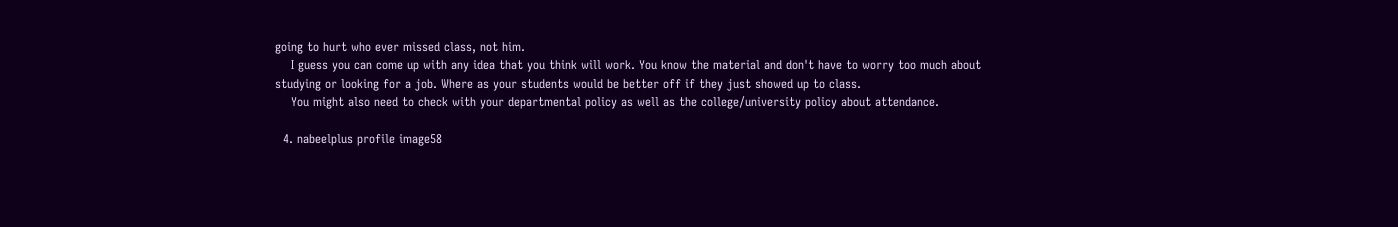going to hurt who ever missed class, not him.
    I guess you can come up with any idea that you think will work. You know the material and don't have to worry too much about studying or looking for a job. Where as your students would be better off if they just showed up to class.
    You might also need to check with your departmental policy as well as the college/university policy about attendance.

  4. nabeelplus profile image58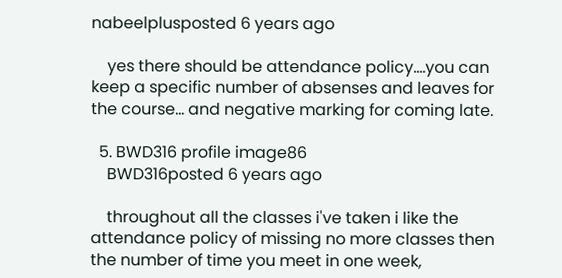nabeelplusposted 6 years ago

    yes there should be attendance policy....you can keep a specific number of absenses and leaves for the course... and negative marking for coming late.

  5. BWD316 profile image86
    BWD316posted 6 years ago

    throughout all the classes i've taken i like the attendance policy of missing no more classes then the number of time you meet in one week,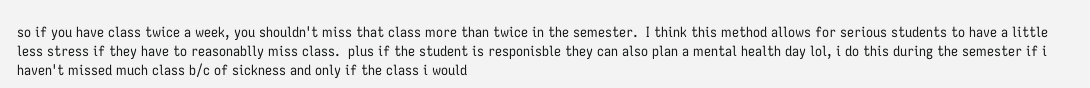so if you have class twice a week, you shouldn't miss that class more than twice in the semester.  I think this method allows for serious students to have a little less stress if they have to reasonablly miss class.  plus if the student is responisble they can also plan a mental health day lol, i do this during the semester if i haven't missed much class b/c of sickness and only if the class i would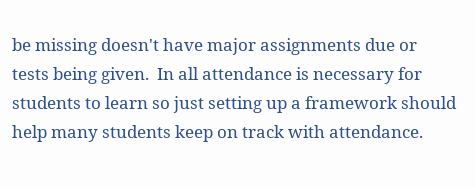be missing doesn't have major assignments due or tests being given.  In all attendance is necessary for students to learn so just setting up a framework should help many students keep on track with attendance.